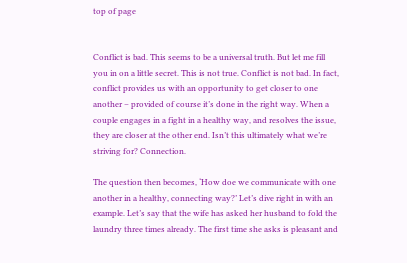top of page


Conflict is bad. This seems to be a universal truth. But let me fill you in on a little secret. This is not true. Conflict is not bad. In fact, conflict provides us with an opportunity to get closer to one another – provided of course it’s done in the right way. When a couple engages in a fight in a healthy way, and resolves the issue, they are closer at the other end. Isn’t this ultimately what we’re striving for? Connection.

The question then becomes, ‘How doe we communicate with one another in a healthy, connecting way?’ Let’s dive right in with an example. Let’s say that the wife has asked her husband to fold the laundry three times already. The first time she asks is pleasant and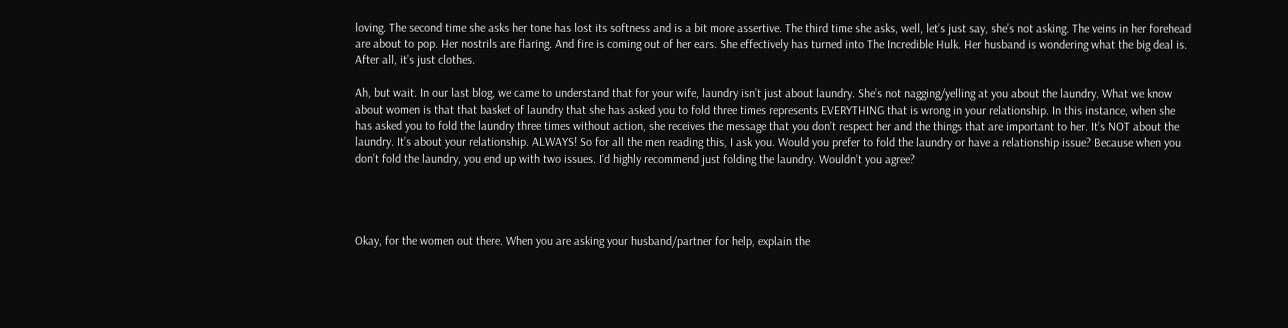loving. The second time she asks her tone has lost its softness and is a bit more assertive. The third time she asks, well, let’s just say, she’s not asking. The veins in her forehead are about to pop. Her nostrils are flaring. And fire is coming out of her ears. She effectively has turned into The Incredible Hulk. Her husband is wondering what the big deal is. After all, it’s just clothes.

Ah, but wait. In our last blog, we came to understand that for your wife, laundry isn’t just about laundry. She’s not nagging/yelling at you about the laundry. What we know about women is that that basket of laundry that she has asked you to fold three times represents EVERYTHING that is wrong in your relationship. In this instance, when she has asked you to fold the laundry three times without action, she receives the message that you don’t respect her and the things that are important to her. It’s NOT about the laundry. It’s about your relationship. ALWAYS! So for all the men reading this, I ask you. Would you prefer to fold the laundry or have a relationship issue? Because when you don’t fold the laundry, you end up with two issues. I’d highly recommend just folding the laundry. Wouldn’t you agree?




Okay, for the women out there. When you are asking your husband/partner for help, explain the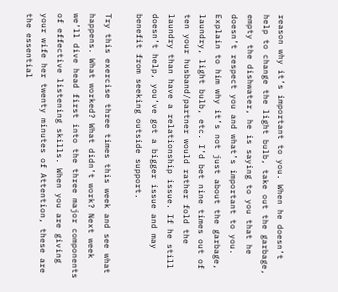reason why it’s important to you. When he doesn’t help to change the light bulb, take out the garbage, empty the dishwater, he is saying to you that he doesn’t respect you and what’s important to you. Explain to him why it’s not just about the garbage, laundry, light bulb, etc. I’d bet nine times out of ten your husband/partner would rather fold the laundry than have a relationship issue. If he still doesn’t help, you’ve got a bigger issue and may benefit from seeking outside support.

Try this exercise three times this week and see what happens. What worked? What didn’t work? Next week we’ll dive head first into the three major components of effective listening skills. When you are giving your wife her twenty minutes of Attention, these are the essential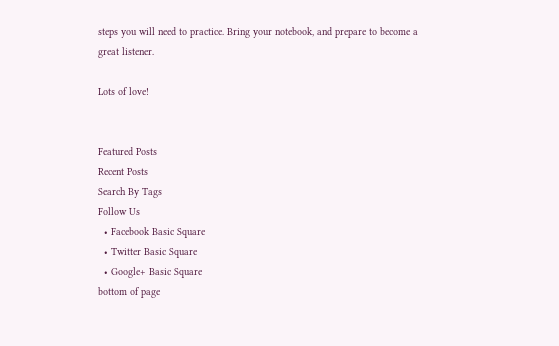steps you will need to practice. Bring your notebook, and prepare to become a great listener.

Lots of love!


Featured Posts
Recent Posts
Search By Tags
Follow Us
  • Facebook Basic Square
  • Twitter Basic Square
  • Google+ Basic Square
bottom of page